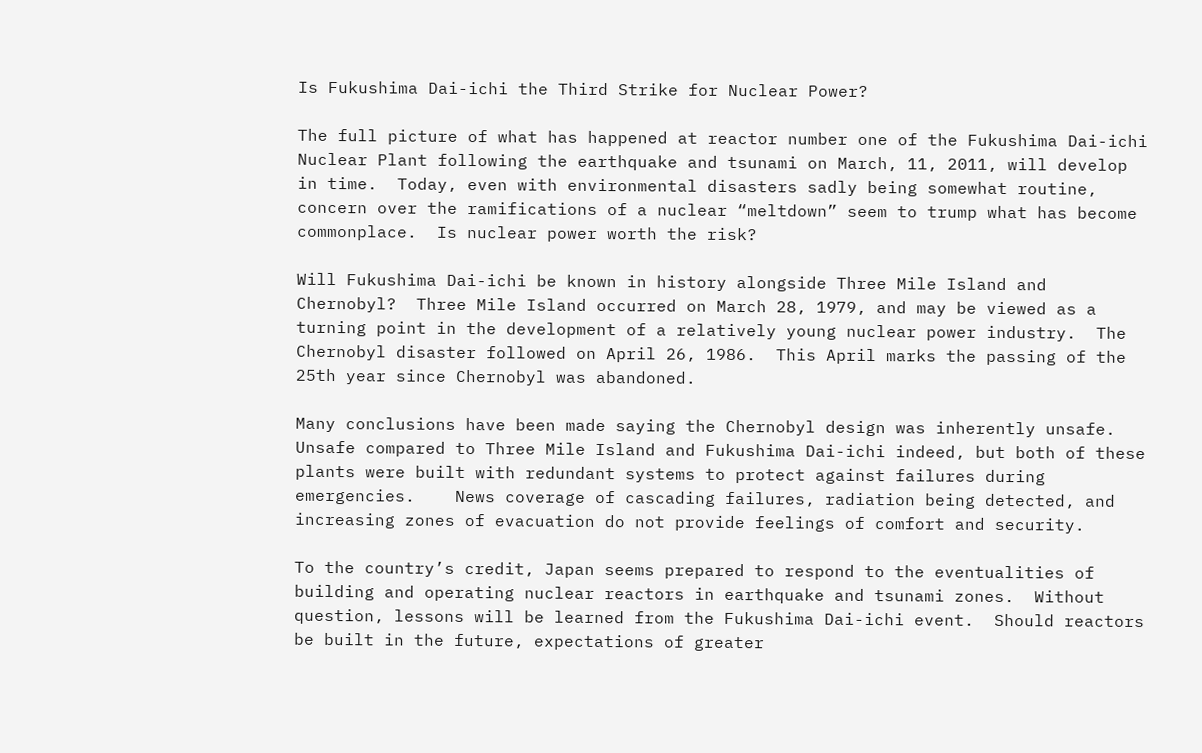Is Fukushima Dai-ichi the Third Strike for Nuclear Power?

The full picture of what has happened at reactor number one of the Fukushima Dai-ichi Nuclear Plant following the earthquake and tsunami on March, 11, 2011, will develop in time.  Today, even with environmental disasters sadly being somewhat routine, concern over the ramifications of a nuclear “meltdown” seem to trump what has become commonplace.  Is nuclear power worth the risk?

Will Fukushima Dai-ichi be known in history alongside Three Mile Island and Chernobyl?  Three Mile Island occurred on March 28, 1979, and may be viewed as a turning point in the development of a relatively young nuclear power industry.  The Chernobyl disaster followed on April 26, 1986.  This April marks the passing of the 25th year since Chernobyl was abandoned.

Many conclusions have been made saying the Chernobyl design was inherently unsafe.  Unsafe compared to Three Mile Island and Fukushima Dai-ichi indeed, but both of these plants were built with redundant systems to protect against failures during emergencies.    News coverage of cascading failures, radiation being detected, and increasing zones of evacuation do not provide feelings of comfort and security.

To the country’s credit, Japan seems prepared to respond to the eventualities of building and operating nuclear reactors in earthquake and tsunami zones.  Without question, lessons will be learned from the Fukushima Dai-ichi event.  Should reactors be built in the future, expectations of greater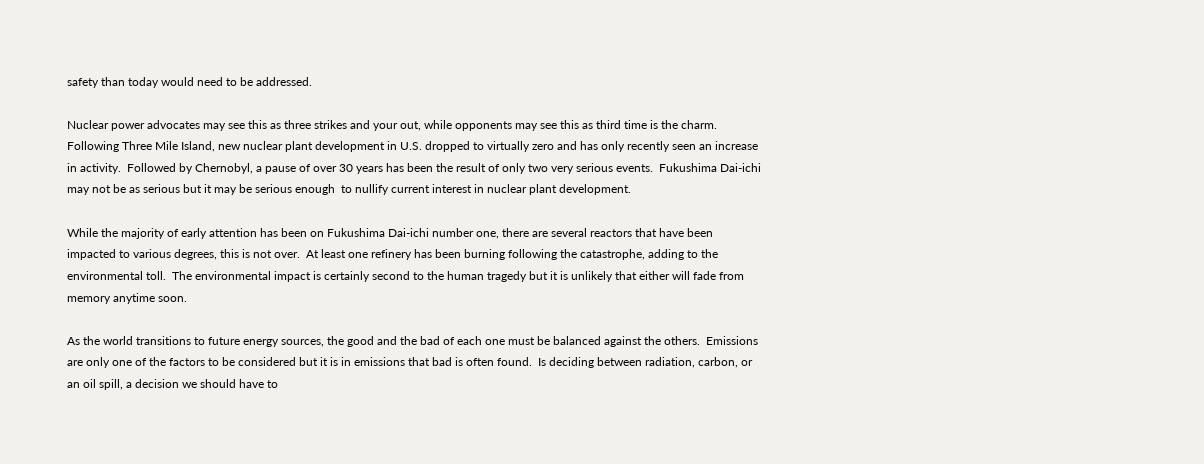safety than today would need to be addressed.

Nuclear power advocates may see this as three strikes and your out, while opponents may see this as third time is the charm.  Following Three Mile Island, new nuclear plant development in U.S. dropped to virtually zero and has only recently seen an increase in activity.  Followed by Chernobyl, a pause of over 30 years has been the result of only two very serious events.  Fukushima Dai-ichi may not be as serious but it may be serious enough  to nullify current interest in nuclear plant development.

While the majority of early attention has been on Fukushima Dai-ichi number one, there are several reactors that have been impacted to various degrees, this is not over.  At least one refinery has been burning following the catastrophe, adding to the environmental toll.  The environmental impact is certainly second to the human tragedy but it is unlikely that either will fade from memory anytime soon.

As the world transitions to future energy sources, the good and the bad of each one must be balanced against the others.  Emissions are only one of the factors to be considered but it is in emissions that bad is often found.  Is deciding between radiation, carbon, or an oil spill, a decision we should have to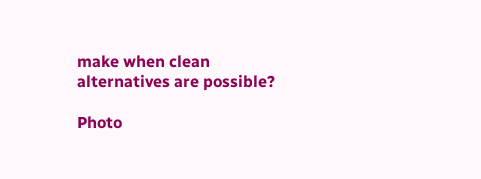make when clean alternatives are possible?

Photo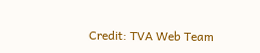Credit: TVA Web Team